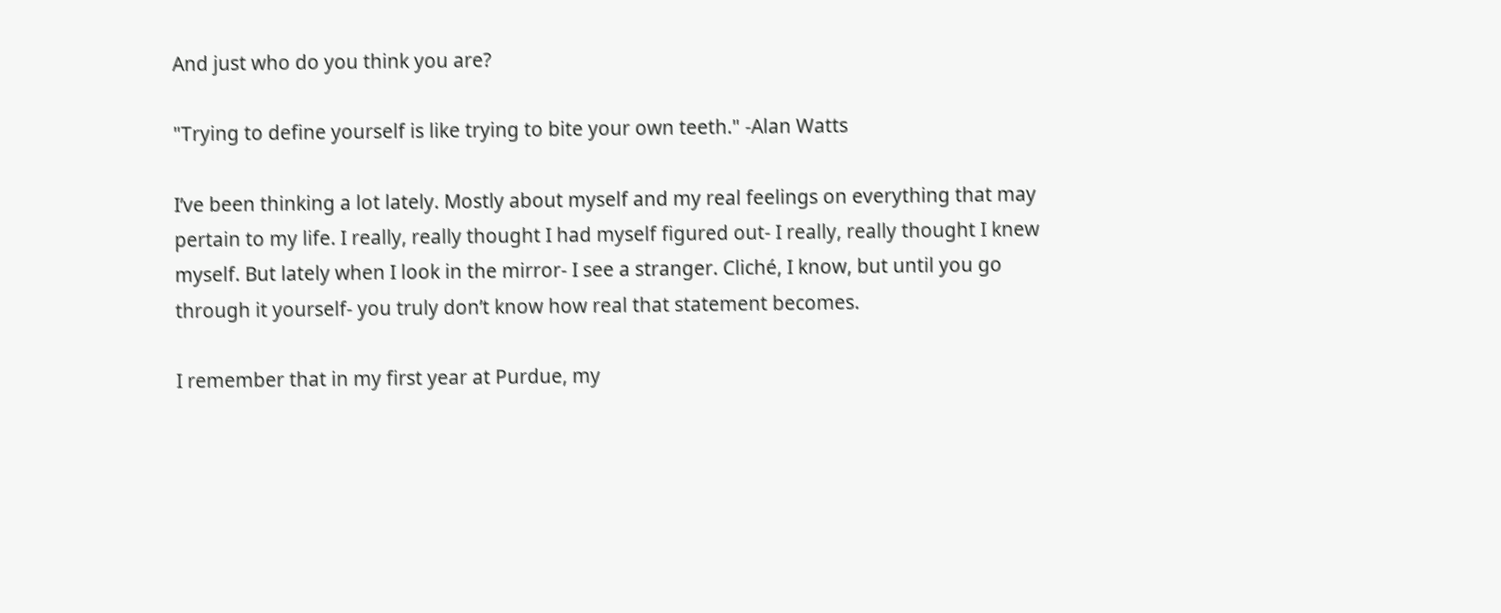And just who do you think you are?

"Trying to define yourself is like trying to bite your own teeth." -Alan Watts

I’ve been thinking a lot lately. Mostly about myself and my real feelings on everything that may pertain to my life. I really, really thought I had myself figured out- I really, really thought I knew myself. But lately when I look in the mirror- I see a stranger. Cliché, I know, but until you go through it yourself- you truly don’t know how real that statement becomes.

I remember that in my first year at Purdue, my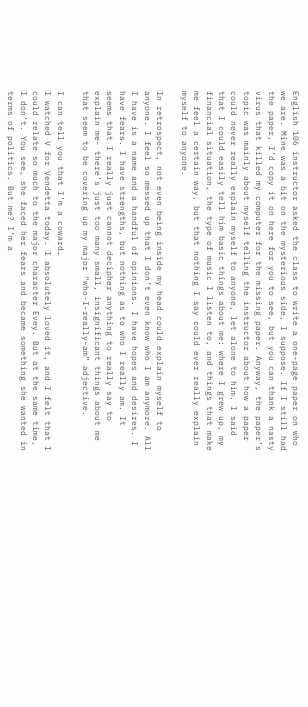English 106 instructor asked the class to write a one-page paper on who we are. Mine was a bit on the mysterious side, I suppose. If I still had the paper, I’d copy it on here for you to see, but you can thank a nasty virus that killed my computer for the missing paper. Anyway, the paper’s topic was mainly about myself telling the instructor about how a paper could never really explain myself to anyone, let alone to him. I said that I could easily tell him basic things about me: where I grew up, my financial situation, the type of music I listen to, and things that make me feel a certain way, but that nothing I say could ever really explain myself to anyone.

In retrospect, not even being inside my head could explain myself to anyone. I feel so messed up that I don’t even know who I am anymore. All I have is a name and a handful of opinions. I have hopes and desires. I have fears. I have strengths, but nothing as to who I really am. It seems that I really just cannot decipher anything to really say to explain me- there’s just too many small, insignificant things about me that seem to be covering up my major “who-I-really-am” adjective.

I can tell you that I’m a coward…
I watched V for Vendetta today. I absolutely loved it, and I felt that I could relate so much to the major character Evey. But at the same time, I don’t. You see, she faced her fears and became something she wanted in terms of politics. But me? I’m a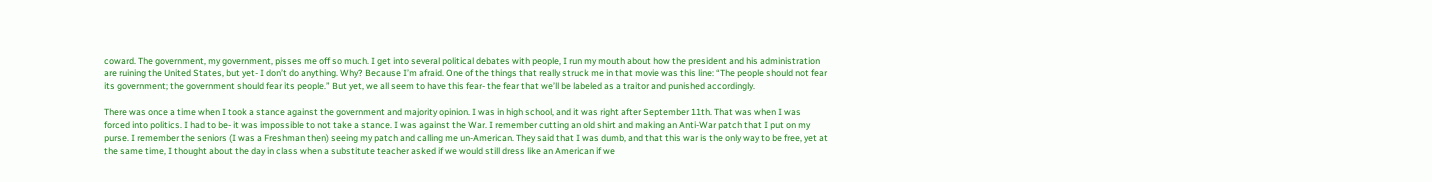coward. The government, my government, pisses me off so much. I get into several political debates with people, I run my mouth about how the president and his administration are ruining the United States, but yet- I don’t do anything. Why? Because I’m afraid. One of the things that really struck me in that movie was this line: “The people should not fear its government; the government should fear its people.” But yet, we all seem to have this fear- the fear that we’ll be labeled as a traitor and punished accordingly.

There was once a time when I took a stance against the government and majority opinion. I was in high school, and it was right after September 11th. That was when I was forced into politics. I had to be- it was impossible to not take a stance. I was against the War. I remember cutting an old shirt and making an Anti-War patch that I put on my purse. I remember the seniors (I was a Freshman then) seeing my patch and calling me un-American. They said that I was dumb, and that this war is the only way to be free, yet at the same time, I thought about the day in class when a substitute teacher asked if we would still dress like an American if we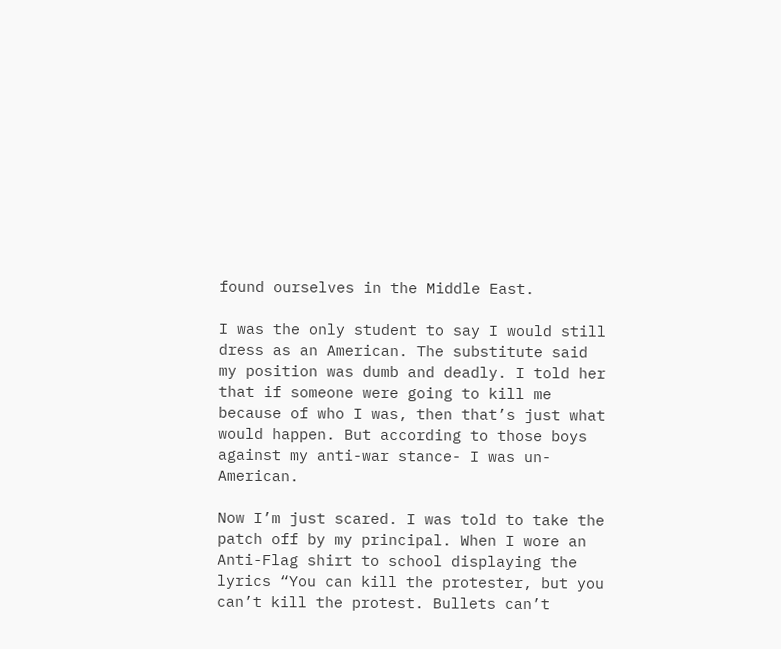found ourselves in the Middle East.

I was the only student to say I would still dress as an American. The substitute said my position was dumb and deadly. I told her that if someone were going to kill me because of who I was, then that’s just what would happen. But according to those boys against my anti-war stance- I was un-American.

Now I’m just scared. I was told to take the patch off by my principal. When I wore an Anti-Flag shirt to school displaying the lyrics “You can kill the protester, but you can’t kill the protest. Bullets can’t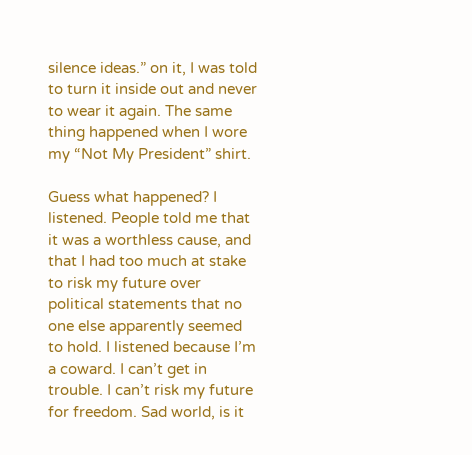silence ideas.” on it, I was told to turn it inside out and never to wear it again. The same thing happened when I wore my “Not My President” shirt.

Guess what happened? I listened. People told me that it was a worthless cause, and that I had too much at stake to risk my future over political statements that no one else apparently seemed to hold. I listened because I’m a coward. I can’t get in trouble. I can’t risk my future for freedom. Sad world, is it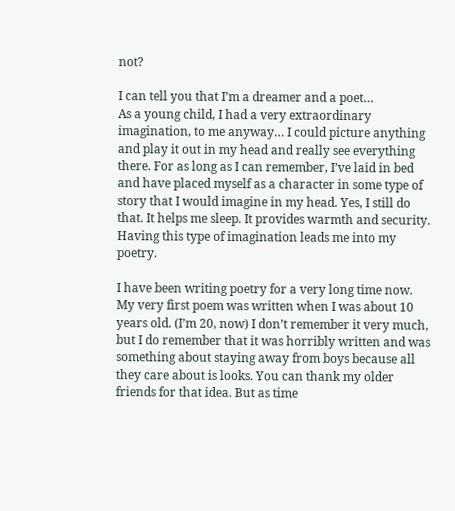not?

I can tell you that I’m a dreamer and a poet…
As a young child, I had a very extraordinary imagination, to me anyway… I could picture anything and play it out in my head and really see everything there. For as long as I can remember, I’ve laid in bed and have placed myself as a character in some type of story that I would imagine in my head. Yes, I still do that. It helps me sleep. It provides warmth and security. Having this type of imagination leads me into my poetry.

I have been writing poetry for a very long time now. My very first poem was written when I was about 10 years old. (I’m 20, now) I don’t remember it very much, but I do remember that it was horribly written and was something about staying away from boys because all they care about is looks. You can thank my older friends for that idea. But as time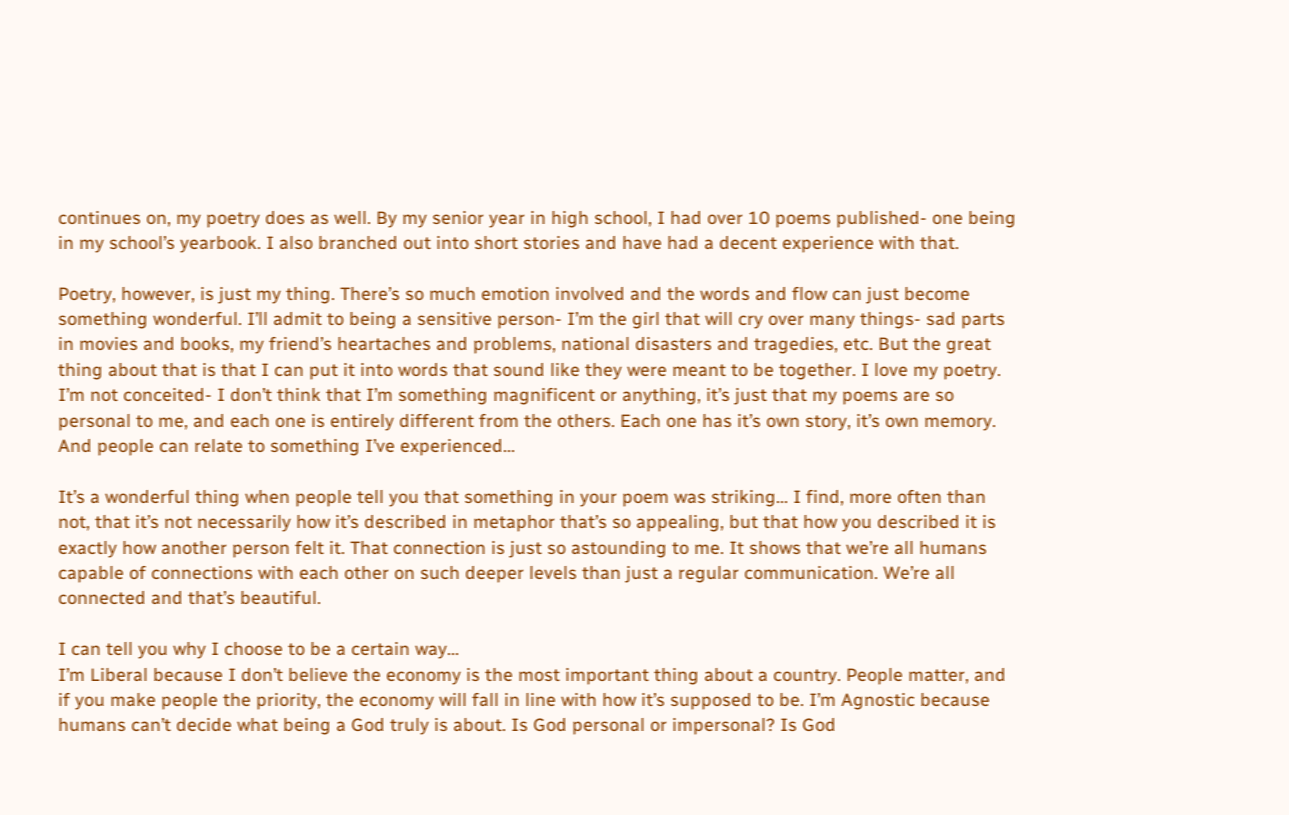continues on, my poetry does as well. By my senior year in high school, I had over 10 poems published- one being in my school’s yearbook. I also branched out into short stories and have had a decent experience with that.

Poetry, however, is just my thing. There’s so much emotion involved and the words and flow can just become something wonderful. I’ll admit to being a sensitive person- I’m the girl that will cry over many things- sad parts in movies and books, my friend’s heartaches and problems, national disasters and tragedies, etc. But the great thing about that is that I can put it into words that sound like they were meant to be together. I love my poetry. I’m not conceited- I don’t think that I’m something magnificent or anything, it’s just that my poems are so personal to me, and each one is entirely different from the others. Each one has it’s own story, it’s own memory. And people can relate to something I’ve experienced…

It’s a wonderful thing when people tell you that something in your poem was striking… I find, more often than not, that it’s not necessarily how it’s described in metaphor that’s so appealing, but that how you described it is exactly how another person felt it. That connection is just so astounding to me. It shows that we’re all humans capable of connections with each other on such deeper levels than just a regular communication. We’re all connected and that’s beautiful.

I can tell you why I choose to be a certain way…
I’m Liberal because I don’t believe the economy is the most important thing about a country. People matter, and if you make people the priority, the economy will fall in line with how it’s supposed to be. I’m Agnostic because humans can’t decide what being a God truly is about. Is God personal or impersonal? Is God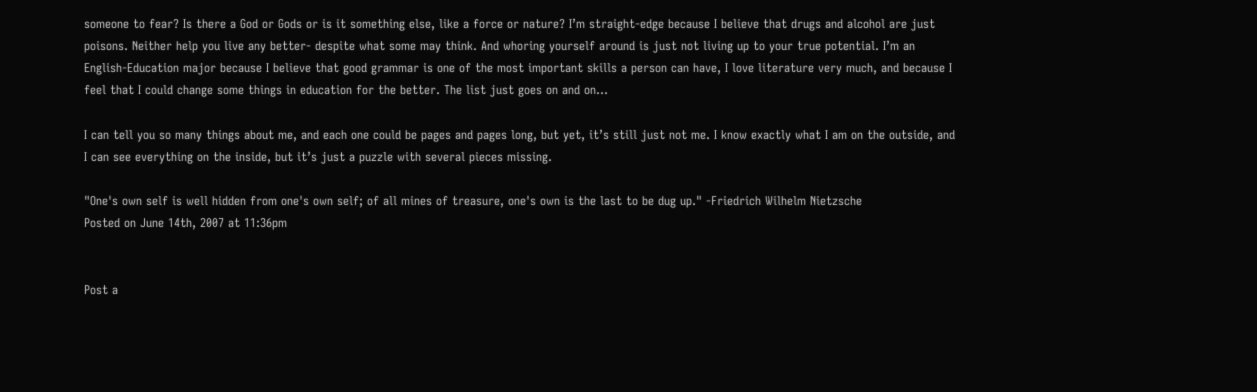someone to fear? Is there a God or Gods or is it something else, like a force or nature? I’m straight-edge because I believe that drugs and alcohol are just poisons. Neither help you live any better- despite what some may think. And whoring yourself around is just not living up to your true potential. I’m an English-Education major because I believe that good grammar is one of the most important skills a person can have, I love literature very much, and because I feel that I could change some things in education for the better. The list just goes on and on…

I can tell you so many things about me, and each one could be pages and pages long, but yet, it’s still just not me. I know exactly what I am on the outside, and I can see everything on the inside, but it’s just a puzzle with several pieces missing.

"One's own self is well hidden from one's own self; of all mines of treasure, one's own is the last to be dug up." -Friedrich Wilhelm Nietzsche
Posted on June 14th, 2007 at 11:36pm


Post a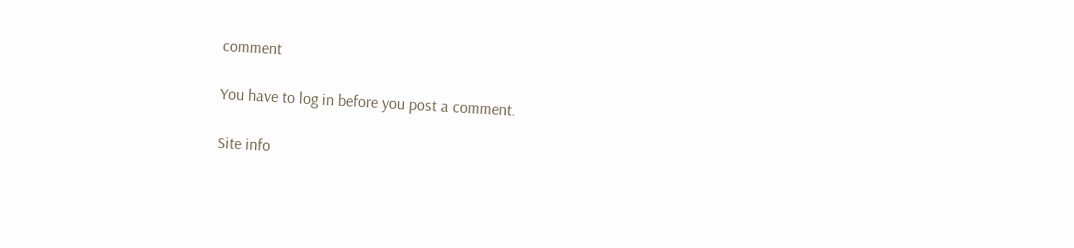comment

You have to log in before you post a comment.

Site info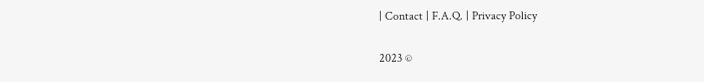| Contact | F.A.Q. | Privacy Policy

2023 ©